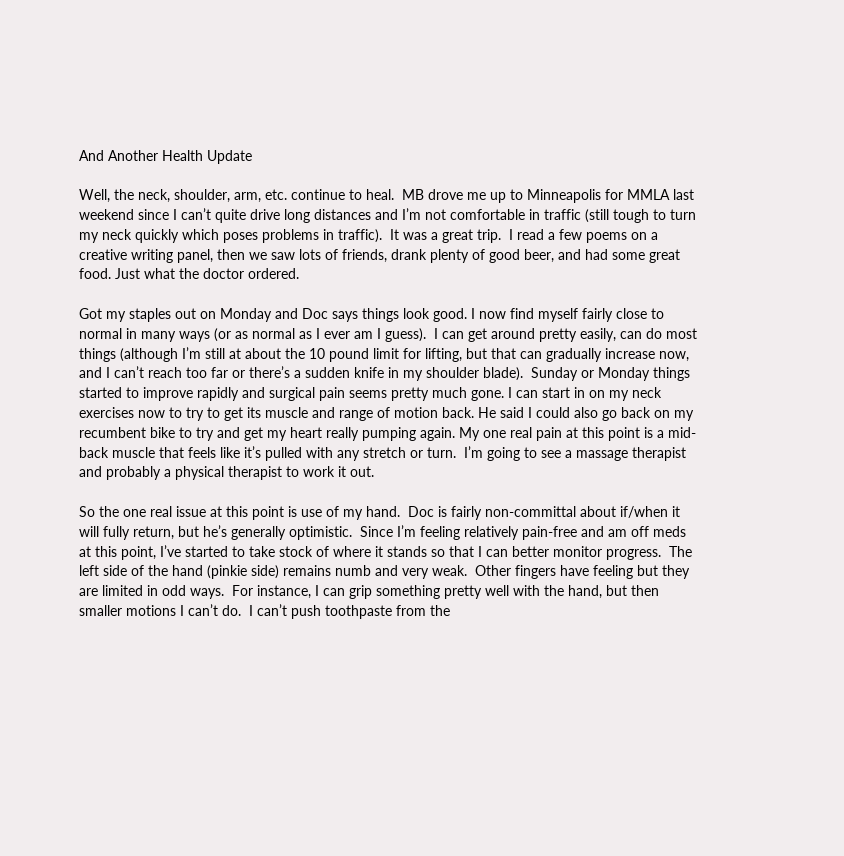And Another Health Update

Well, the neck, shoulder, arm, etc. continue to heal.  MB drove me up to Minneapolis for MMLA last weekend since I can’t quite drive long distances and I’m not comfortable in traffic (still tough to turn my neck quickly which poses problems in traffic).  It was a great trip.  I read a few poems on a creative writing panel, then we saw lots of friends, drank plenty of good beer, and had some great food. Just what the doctor ordered.

Got my staples out on Monday and Doc says things look good. I now find myself fairly close to normal in many ways (or as normal as I ever am I guess).  I can get around pretty easily, can do most things (although I’m still at about the 10 pound limit for lifting, but that can gradually increase now, and I can’t reach too far or there’s a sudden knife in my shoulder blade).  Sunday or Monday things started to improve rapidly and surgical pain seems pretty much gone. I can start in on my neck exercises now to try to get its muscle and range of motion back. He said I could also go back on my recumbent bike to try and get my heart really pumping again. My one real pain at this point is a mid-back muscle that feels like it’s pulled with any stretch or turn.  I’m going to see a massage therapist and probably a physical therapist to work it out.

So the one real issue at this point is use of my hand.  Doc is fairly non-committal about if/when it will fully return, but he’s generally optimistic.  Since I’m feeling relatively pain-free and am off meds at this point, I’ve started to take stock of where it stands so that I can better monitor progress.  The left side of the hand (pinkie side) remains numb and very weak.  Other fingers have feeling but they are limited in odd ways.  For instance, I can grip something pretty well with the hand, but then smaller motions I can’t do.  I can’t push toothpaste from the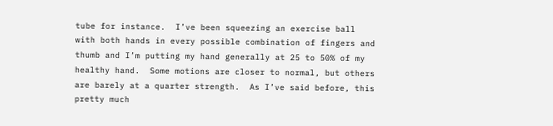tube for instance.  I’ve been squeezing an exercise ball with both hands in every possible combination of fingers and thumb and I’m putting my hand generally at 25 to 50% of my healthy hand.  Some motions are closer to normal, but others are barely at a quarter strength.  As I’ve said before, this pretty much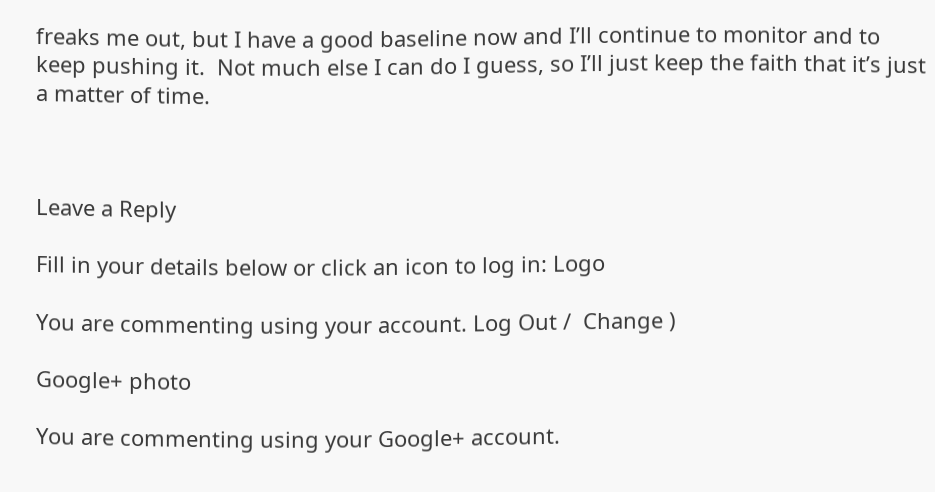freaks me out, but I have a good baseline now and I’ll continue to monitor and to keep pushing it.  Not much else I can do I guess, so I’ll just keep the faith that it’s just a matter of time.



Leave a Reply

Fill in your details below or click an icon to log in: Logo

You are commenting using your account. Log Out /  Change )

Google+ photo

You are commenting using your Google+ account.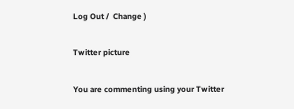Log Out /  Change )

Twitter picture

You are commenting using your Twitter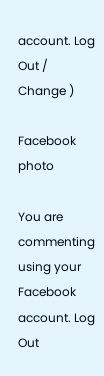account. Log Out /  Change )

Facebook photo

You are commenting using your Facebook account. Log Out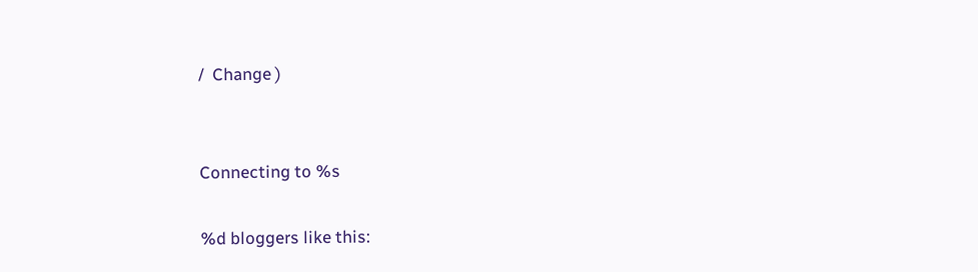/  Change )


Connecting to %s

%d bloggers like this: